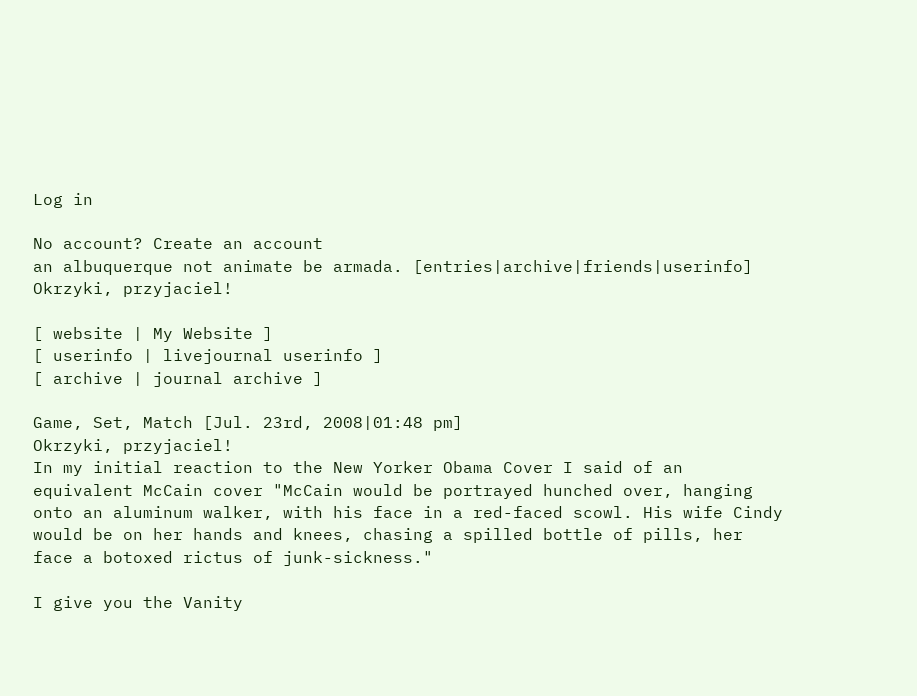Log in

No account? Create an account
an albuquerque not animate be armada. [entries|archive|friends|userinfo]
Okrzyki, przyjaciel!

[ website | My Website ]
[ userinfo | livejournal userinfo ]
[ archive | journal archive ]

Game, Set, Match [Jul. 23rd, 2008|01:48 pm]
Okrzyki, przyjaciel!
In my initial reaction to the New Yorker Obama Cover I said of an equivalent McCain cover "McCain would be portrayed hunched over, hanging onto an aluminum walker, with his face in a red-faced scowl. His wife Cindy would be on her hands and knees, chasing a spilled bottle of pills, her face a botoxed rictus of junk-sickness."

I give you the Vanity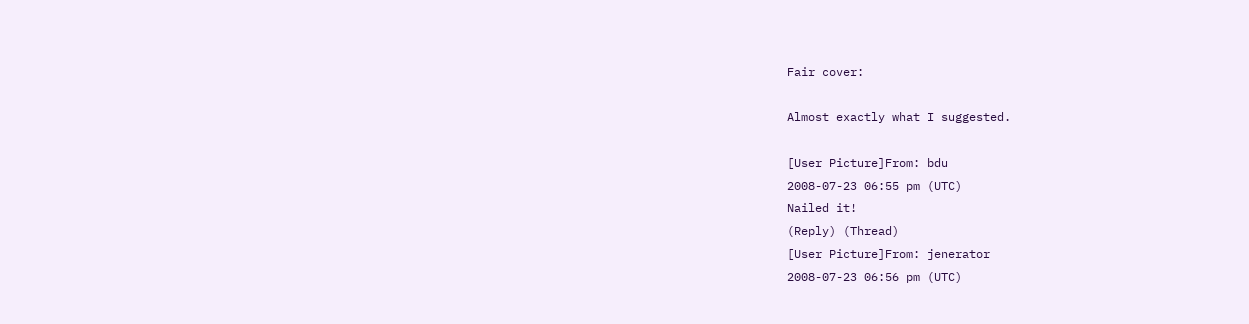Fair cover:

Almost exactly what I suggested.

[User Picture]From: bdu
2008-07-23 06:55 pm (UTC)
Nailed it!
(Reply) (Thread)
[User Picture]From: jenerator
2008-07-23 06:56 pm (UTC)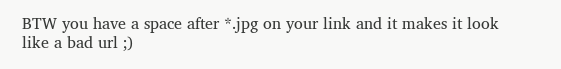BTW you have a space after *.jpg on your link and it makes it look like a bad url ;)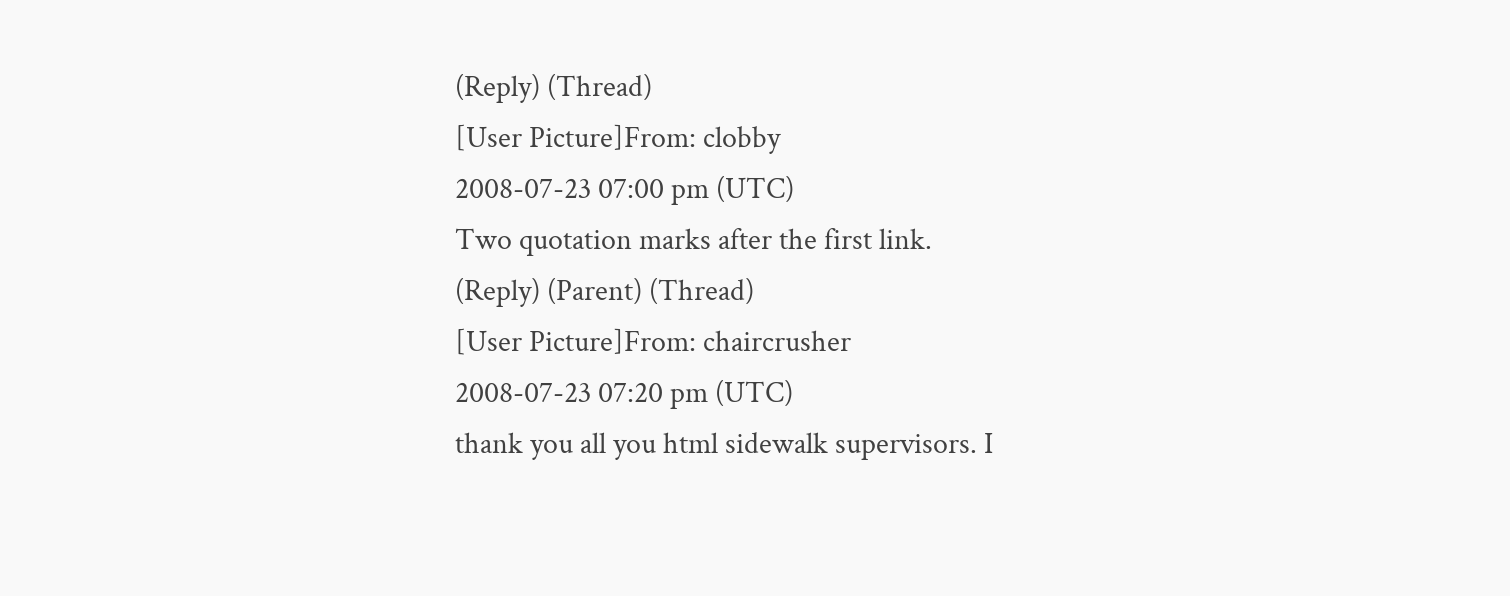(Reply) (Thread)
[User Picture]From: clobby
2008-07-23 07:00 pm (UTC)
Two quotation marks after the first link.
(Reply) (Parent) (Thread)
[User Picture]From: chaircrusher
2008-07-23 07:20 pm (UTC)
thank you all you html sidewalk supervisors. I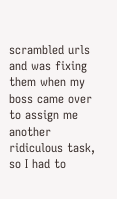scrambled urls and was fixing them when my boss came over to assign me another ridiculous task, so I had to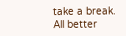take a break. All better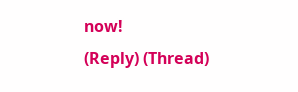now!
(Reply) (Thread)